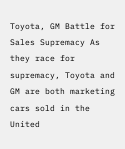Toyota, GM Battle for Sales Supremacy As they race for supremacy, Toyota and GM are both marketing cars sold in the United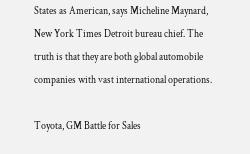States as American, says Micheline Maynard, New York Times Detroit bureau chief. The truth is that they are both global automobile companies with vast international operations.

Toyota, GM Battle for Sales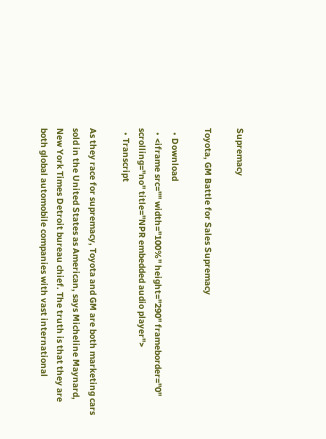Supremacy

Toyota, GM Battle for Sales Supremacy

  • Download
  • <iframe src="" width="100%" height="290" frameborder="0" scrolling="no" title="NPR embedded audio player">
  • Transcript

As they race for supremacy, Toyota and GM are both marketing cars sold in the United States as American, says Micheline Maynard, New York Times Detroit bureau chief. The truth is that they are both global automobile companies with vast international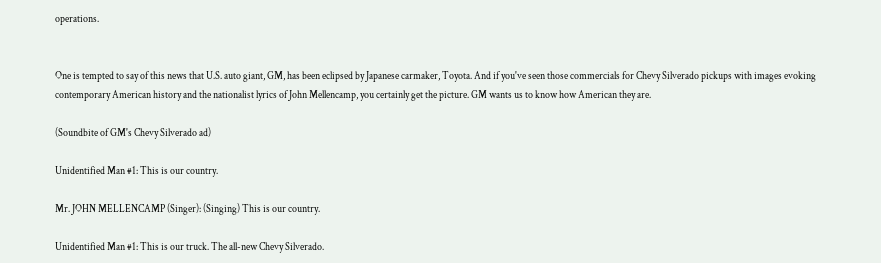operations.


One is tempted to say of this news that U.S. auto giant, GM, has been eclipsed by Japanese carmaker, Toyota. And if you've seen those commercials for Chevy Silverado pickups with images evoking contemporary American history and the nationalist lyrics of John Mellencamp, you certainly get the picture. GM wants us to know how American they are.

(Soundbite of GM's Chevy Silverado ad)

Unidentified Man #1: This is our country.

Mr. JOHN MELLENCAMP (Singer): (Singing) This is our country.

Unidentified Man #1: This is our truck. The all-new Chevy Silverado.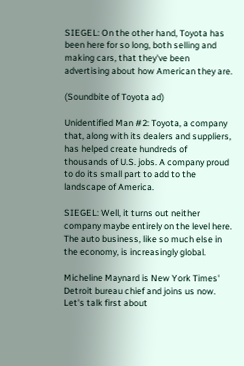SIEGEL: On the other hand, Toyota has been here for so long, both selling and making cars, that they've been advertising about how American they are.

(Soundbite of Toyota ad)

Unidentified Man #2: Toyota, a company that, along with its dealers and suppliers, has helped create hundreds of thousands of U.S. jobs. A company proud to do its small part to add to the landscape of America.

SIEGEL: Well, it turns out neither company maybe entirely on the level here. The auto business, like so much else in the economy, is increasingly global.

Micheline Maynard is New York Times' Detroit bureau chief and joins us now. Let's talk first about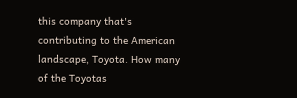this company that's contributing to the American landscape, Toyota. How many of the Toyotas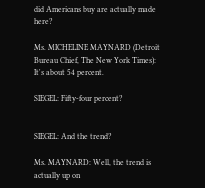did Americans buy are actually made here?

Ms. MICHELINE MAYNARD (Detroit Bureau Chief, The New York Times): It's about 54 percent.

SIEGEL: Fifty-four percent?


SIEGEL: And the trend?

Ms. MAYNARD: Well, the trend is actually up on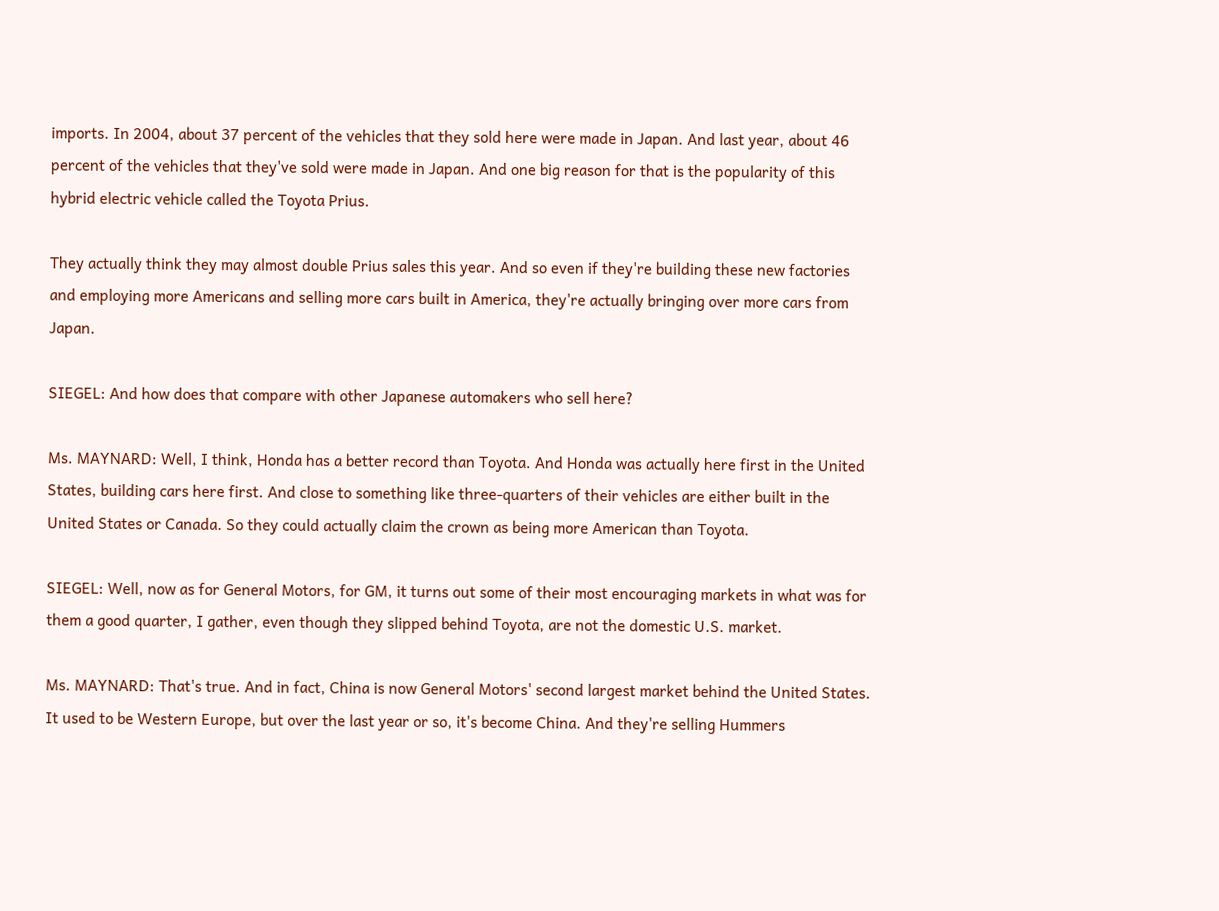imports. In 2004, about 37 percent of the vehicles that they sold here were made in Japan. And last year, about 46 percent of the vehicles that they've sold were made in Japan. And one big reason for that is the popularity of this hybrid electric vehicle called the Toyota Prius.

They actually think they may almost double Prius sales this year. And so even if they're building these new factories and employing more Americans and selling more cars built in America, they're actually bringing over more cars from Japan.

SIEGEL: And how does that compare with other Japanese automakers who sell here?

Ms. MAYNARD: Well, I think, Honda has a better record than Toyota. And Honda was actually here first in the United States, building cars here first. And close to something like three-quarters of their vehicles are either built in the United States or Canada. So they could actually claim the crown as being more American than Toyota.

SIEGEL: Well, now as for General Motors, for GM, it turns out some of their most encouraging markets in what was for them a good quarter, I gather, even though they slipped behind Toyota, are not the domestic U.S. market.

Ms. MAYNARD: That's true. And in fact, China is now General Motors' second largest market behind the United States. It used to be Western Europe, but over the last year or so, it's become China. And they're selling Hummers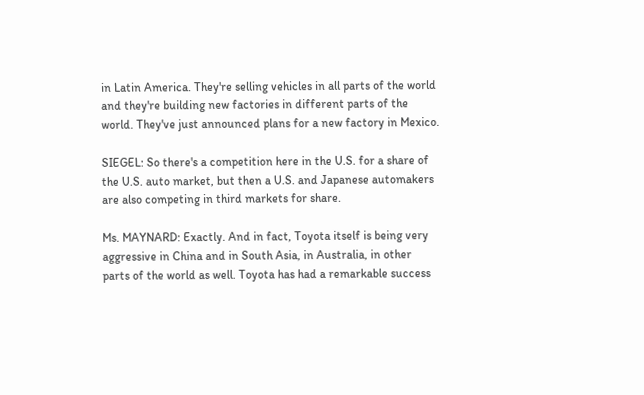in Latin America. They're selling vehicles in all parts of the world and they're building new factories in different parts of the world. They've just announced plans for a new factory in Mexico.

SIEGEL: So there's a competition here in the U.S. for a share of the U.S. auto market, but then a U.S. and Japanese automakers are also competing in third markets for share.

Ms. MAYNARD: Exactly. And in fact, Toyota itself is being very aggressive in China and in South Asia, in Australia, in other parts of the world as well. Toyota has had a remarkable success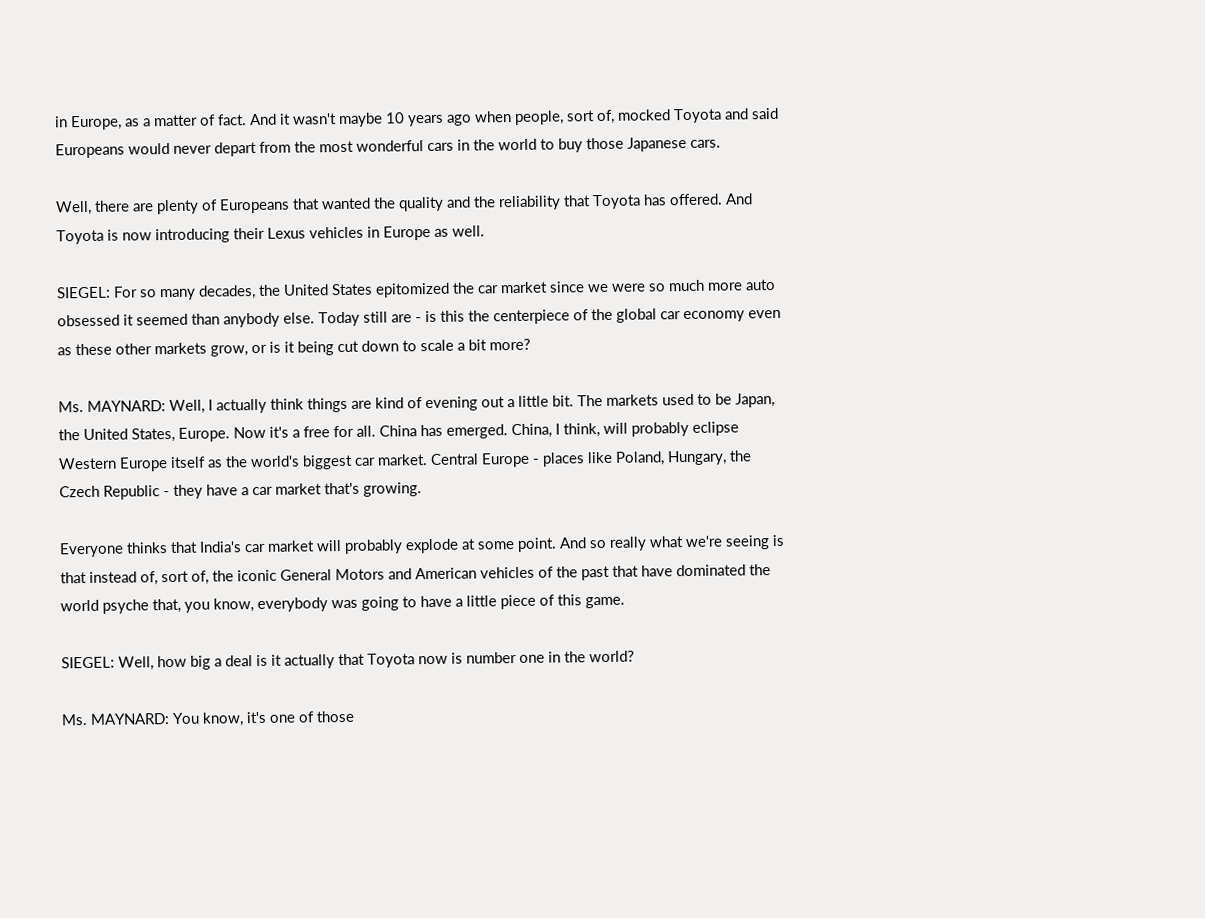in Europe, as a matter of fact. And it wasn't maybe 10 years ago when people, sort of, mocked Toyota and said Europeans would never depart from the most wonderful cars in the world to buy those Japanese cars.

Well, there are plenty of Europeans that wanted the quality and the reliability that Toyota has offered. And Toyota is now introducing their Lexus vehicles in Europe as well.

SIEGEL: For so many decades, the United States epitomized the car market since we were so much more auto obsessed it seemed than anybody else. Today still are - is this the centerpiece of the global car economy even as these other markets grow, or is it being cut down to scale a bit more?

Ms. MAYNARD: Well, I actually think things are kind of evening out a little bit. The markets used to be Japan, the United States, Europe. Now it's a free for all. China has emerged. China, I think, will probably eclipse Western Europe itself as the world's biggest car market. Central Europe - places like Poland, Hungary, the Czech Republic - they have a car market that's growing.

Everyone thinks that India's car market will probably explode at some point. And so really what we're seeing is that instead of, sort of, the iconic General Motors and American vehicles of the past that have dominated the world psyche that, you know, everybody was going to have a little piece of this game.

SIEGEL: Well, how big a deal is it actually that Toyota now is number one in the world?

Ms. MAYNARD: You know, it's one of those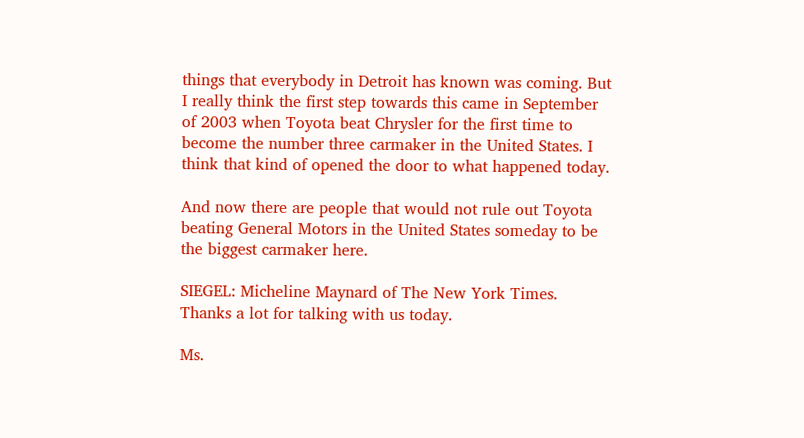things that everybody in Detroit has known was coming. But I really think the first step towards this came in September of 2003 when Toyota beat Chrysler for the first time to become the number three carmaker in the United States. I think that kind of opened the door to what happened today.

And now there are people that would not rule out Toyota beating General Motors in the United States someday to be the biggest carmaker here.

SIEGEL: Micheline Maynard of The New York Times. Thanks a lot for talking with us today.

Ms.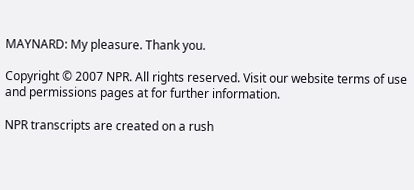MAYNARD: My pleasure. Thank you.

Copyright © 2007 NPR. All rights reserved. Visit our website terms of use and permissions pages at for further information.

NPR transcripts are created on a rush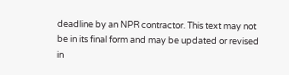deadline by an NPR contractor. This text may not be in its final form and may be updated or revised in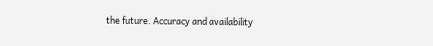the future. Accuracy and availability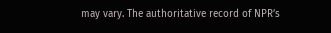may vary. The authoritative record of NPR’s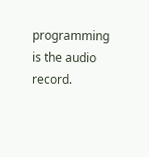programming is the audio record.